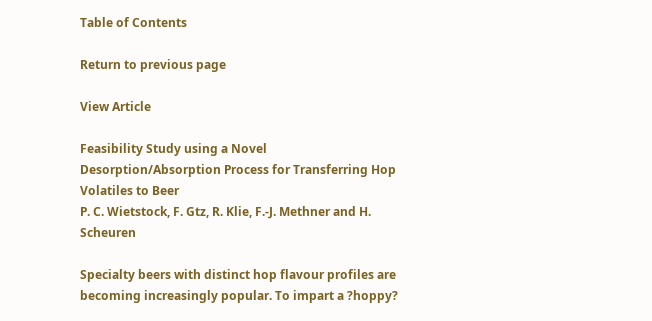Table of Contents

Return to previous page

View Article

Feasibility Study using a Novel Desorption/Absorption Process for Transferring Hop Volatiles to Beer
P. C. Wietstock, F. Gtz, R. Klie, F.-J. Methner and H. Scheuren

Specialty beers with distinct hop flavour profiles are becoming increasingly popular. To impart a ?hoppy?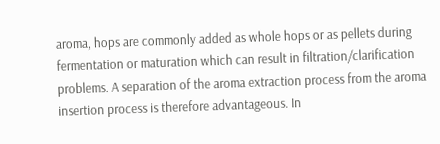aroma, hops are commonly added as whole hops or as pellets during fermentation or maturation which can result in filtration/clarification problems. A separation of the aroma extraction process from the aroma insertion process is therefore advantageous. In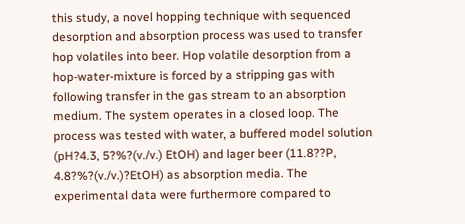this study, a novel hopping technique with sequenced desorption and absorption process was used to transfer hop volatiles into beer. Hop volatile desorption from a hop-water-mixture is forced by a stripping gas with following transfer in the gas stream to an absorption medium. The system operates in a closed loop. The process was tested with water, a buffered model solution (pH?4.3, 5?%?(v./v.) EtOH) and lager beer (11.8??P, 4.8?%?(v./v.)?EtOH) as absorption media. The experimental data were furthermore compared to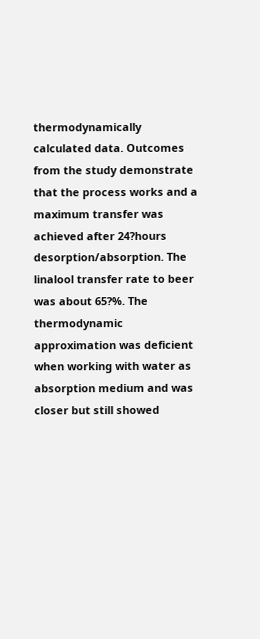thermodynamically calculated data. Outcomes from the study demonstrate that the process works and a maximum transfer was achieved after 24?hours desorption/absorption. The linalool transfer rate to beer was about 65?%. The thermodynamic approximation was deficient when working with water as absorption medium and was closer but still showed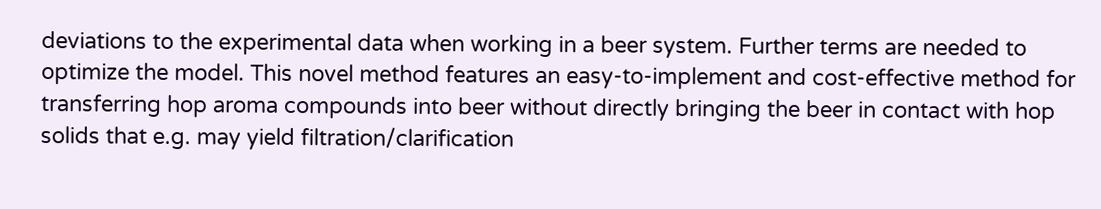deviations to the experimental data when working in a beer system. Further terms are needed to optimize the model. This novel method features an easy-to-implement and cost-effective method for transferring hop aroma compounds into beer without directly bringing the beer in contact with hop solids that e.g. may yield filtration/clarification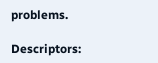problems.

Descriptors: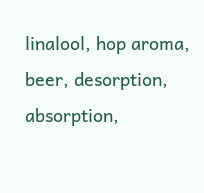linalool, hop aroma, beer, desorption, absorption,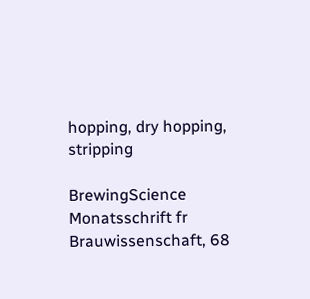hopping, dry hopping, stripping

BrewingScience Monatsschrift fr Brauwissenschaft, 68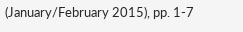(January/February 2015), pp. 1-7